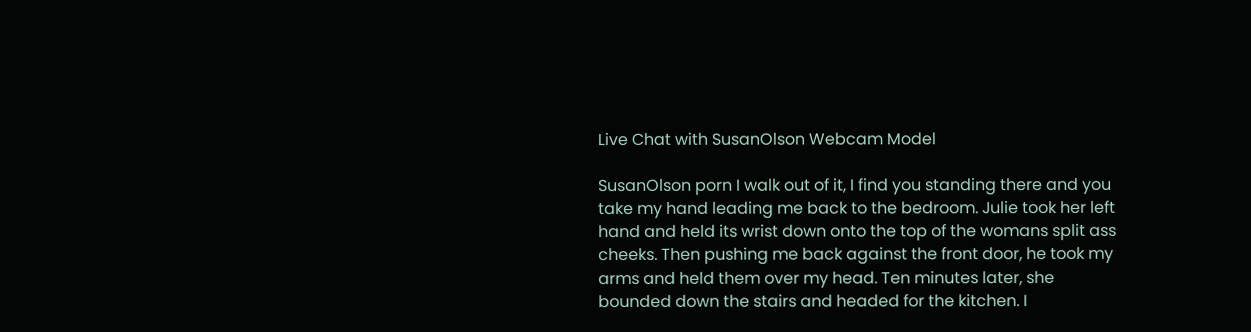Live Chat with SusanOlson Webcam Model

SusanOlson porn I walk out of it, I find you standing there and you take my hand leading me back to the bedroom. Julie took her left hand and held its wrist down onto the top of the womans split ass cheeks. Then pushing me back against the front door, he took my arms and held them over my head. Ten minutes later, she bounded down the stairs and headed for the kitchen. I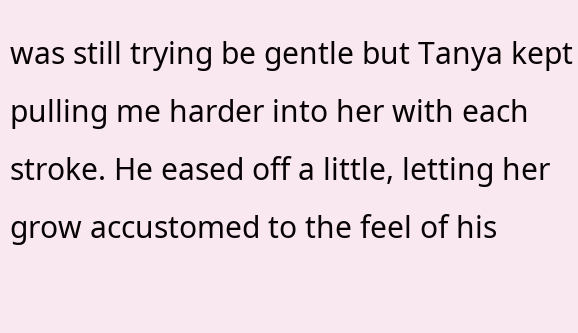was still trying be gentle but Tanya kept pulling me harder into her with each stroke. He eased off a little, letting her grow accustomed to the feel of his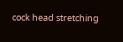cock head stretching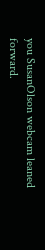you SusanOlson webcam leaned forward.